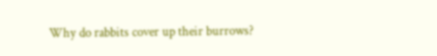Why do rabbits cover up their burrows?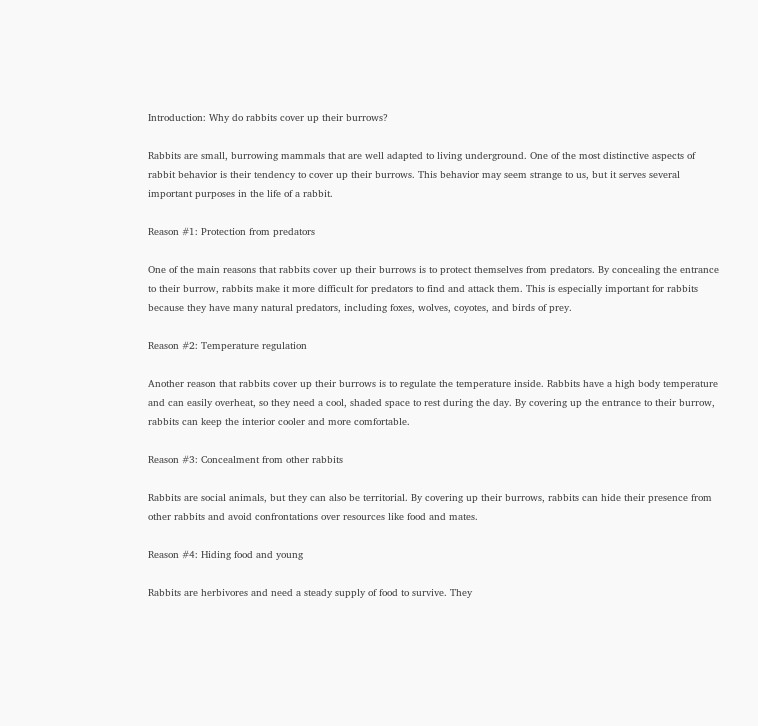Introduction: Why do rabbits cover up their burrows?

Rabbits are small, burrowing mammals that are well adapted to living underground. One of the most distinctive aspects of rabbit behavior is their tendency to cover up their burrows. This behavior may seem strange to us, but it serves several important purposes in the life of a rabbit.

Reason #1: Protection from predators

One of the main reasons that rabbits cover up their burrows is to protect themselves from predators. By concealing the entrance to their burrow, rabbits make it more difficult for predators to find and attack them. This is especially important for rabbits because they have many natural predators, including foxes, wolves, coyotes, and birds of prey.

Reason #2: Temperature regulation

Another reason that rabbits cover up their burrows is to regulate the temperature inside. Rabbits have a high body temperature and can easily overheat, so they need a cool, shaded space to rest during the day. By covering up the entrance to their burrow, rabbits can keep the interior cooler and more comfortable.

Reason #3: Concealment from other rabbits

Rabbits are social animals, but they can also be territorial. By covering up their burrows, rabbits can hide their presence from other rabbits and avoid confrontations over resources like food and mates.

Reason #4: Hiding food and young

Rabbits are herbivores and need a steady supply of food to survive. They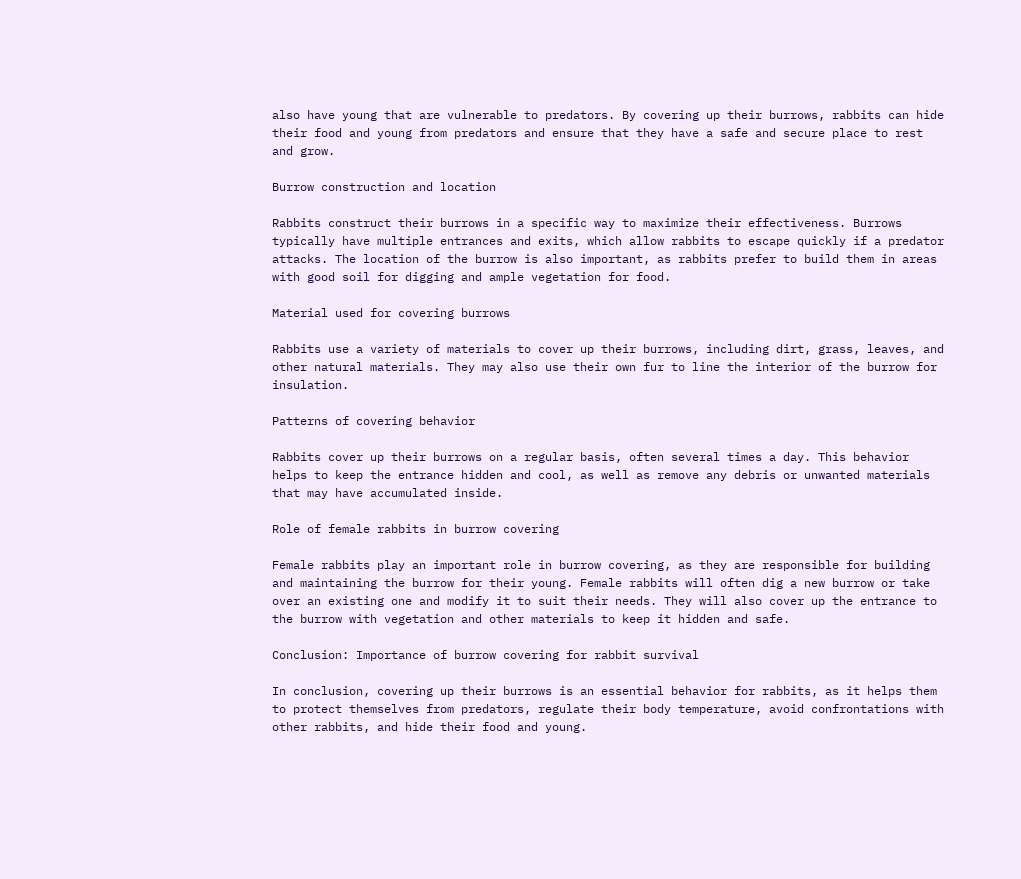also have young that are vulnerable to predators. By covering up their burrows, rabbits can hide their food and young from predators and ensure that they have a safe and secure place to rest and grow.

Burrow construction and location

Rabbits construct their burrows in a specific way to maximize their effectiveness. Burrows typically have multiple entrances and exits, which allow rabbits to escape quickly if a predator attacks. The location of the burrow is also important, as rabbits prefer to build them in areas with good soil for digging and ample vegetation for food.

Material used for covering burrows

Rabbits use a variety of materials to cover up their burrows, including dirt, grass, leaves, and other natural materials. They may also use their own fur to line the interior of the burrow for insulation.

Patterns of covering behavior

Rabbits cover up their burrows on a regular basis, often several times a day. This behavior helps to keep the entrance hidden and cool, as well as remove any debris or unwanted materials that may have accumulated inside.

Role of female rabbits in burrow covering

Female rabbits play an important role in burrow covering, as they are responsible for building and maintaining the burrow for their young. Female rabbits will often dig a new burrow or take over an existing one and modify it to suit their needs. They will also cover up the entrance to the burrow with vegetation and other materials to keep it hidden and safe.

Conclusion: Importance of burrow covering for rabbit survival

In conclusion, covering up their burrows is an essential behavior for rabbits, as it helps them to protect themselves from predators, regulate their body temperature, avoid confrontations with other rabbits, and hide their food and young.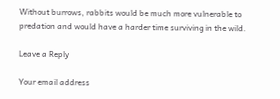Without burrows, rabbits would be much more vulnerable to predation and would have a harder time surviving in the wild.

Leave a Reply

Your email address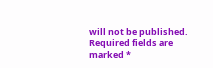will not be published. Required fields are marked *